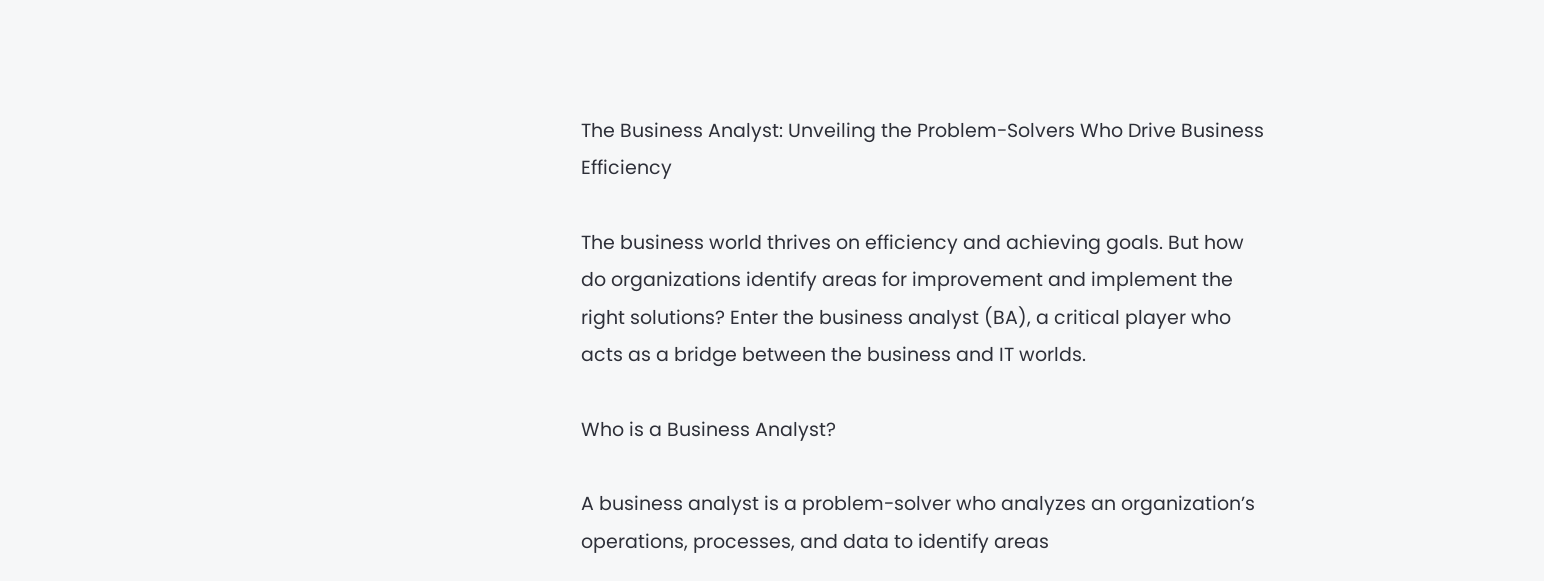The Business Analyst: Unveiling the Problem-Solvers Who Drive Business Efficiency

The business world thrives on efficiency and achieving goals. But how do organizations identify areas for improvement and implement the right solutions? Enter the business analyst (BA), a critical player who acts as a bridge between the business and IT worlds.

Who is a Business Analyst?

A business analyst is a problem-solver who analyzes an organization’s operations, processes, and data to identify areas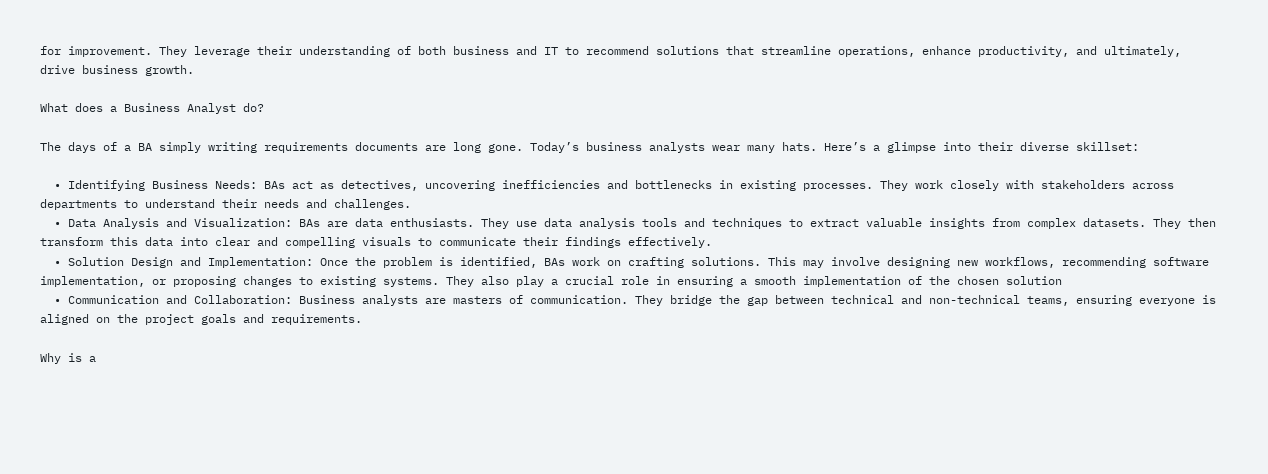for improvement. They leverage their understanding of both business and IT to recommend solutions that streamline operations, enhance productivity, and ultimately, drive business growth.

What does a Business Analyst do?

The days of a BA simply writing requirements documents are long gone. Today’s business analysts wear many hats. Here’s a glimpse into their diverse skillset:

  • Identifying Business Needs: BAs act as detectives, uncovering inefficiencies and bottlenecks in existing processes. They work closely with stakeholders across departments to understand their needs and challenges.
  • Data Analysis and Visualization: BAs are data enthusiasts. They use data analysis tools and techniques to extract valuable insights from complex datasets. They then transform this data into clear and compelling visuals to communicate their findings effectively.
  • Solution Design and Implementation: Once the problem is identified, BAs work on crafting solutions. This may involve designing new workflows, recommending software implementation, or proposing changes to existing systems. They also play a crucial role in ensuring a smooth implementation of the chosen solution
  • Communication and Collaboration: Business analysts are masters of communication. They bridge the gap between technical and non-technical teams, ensuring everyone is aligned on the project goals and requirements.

Why is a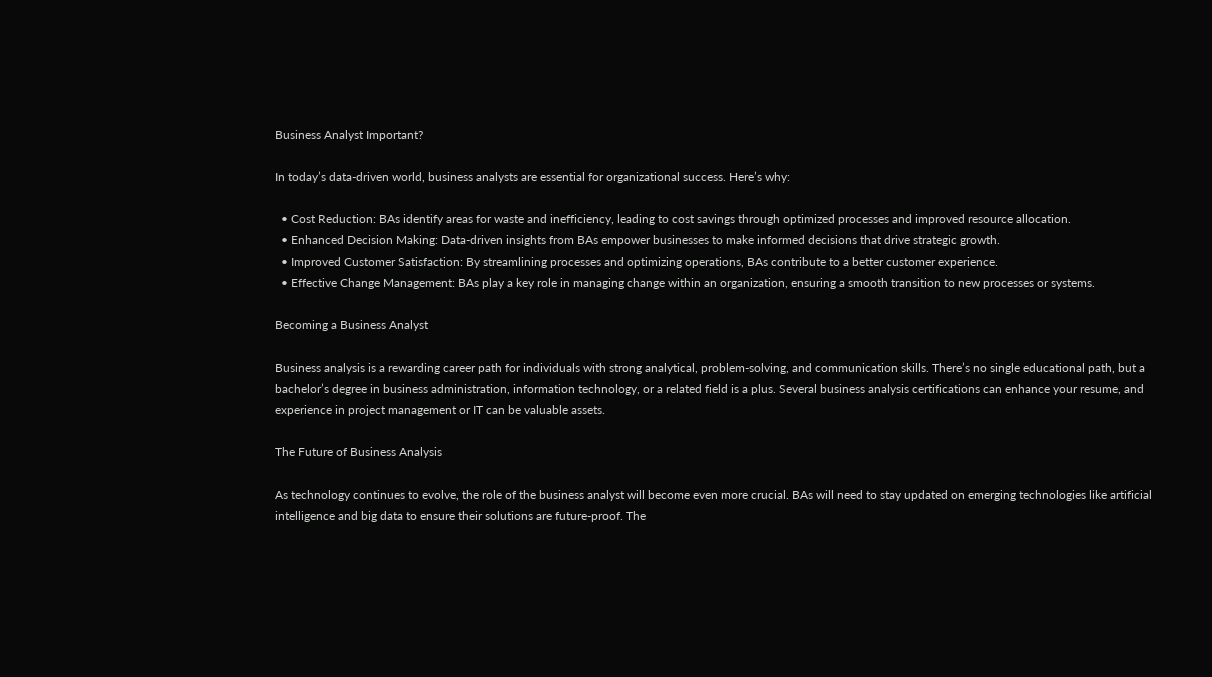Business Analyst Important?

In today’s data-driven world, business analysts are essential for organizational success. Here’s why:

  • Cost Reduction: BAs identify areas for waste and inefficiency, leading to cost savings through optimized processes and improved resource allocation.
  • Enhanced Decision Making: Data-driven insights from BAs empower businesses to make informed decisions that drive strategic growth.
  • Improved Customer Satisfaction: By streamlining processes and optimizing operations, BAs contribute to a better customer experience.
  • Effective Change Management: BAs play a key role in managing change within an organization, ensuring a smooth transition to new processes or systems.

Becoming a Business Analyst

Business analysis is a rewarding career path for individuals with strong analytical, problem-solving, and communication skills. There’s no single educational path, but a bachelor’s degree in business administration, information technology, or a related field is a plus. Several business analysis certifications can enhance your resume, and experience in project management or IT can be valuable assets.

The Future of Business Analysis

As technology continues to evolve, the role of the business analyst will become even more crucial. BAs will need to stay updated on emerging technologies like artificial intelligence and big data to ensure their solutions are future-proof. The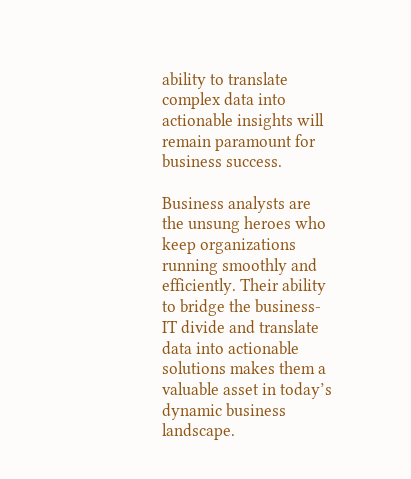ability to translate complex data into actionable insights will remain paramount for business success.

Business analysts are the unsung heroes who keep organizations running smoothly and efficiently. Their ability to bridge the business-IT divide and translate data into actionable solutions makes them a valuable asset in today’s dynamic business landscape.